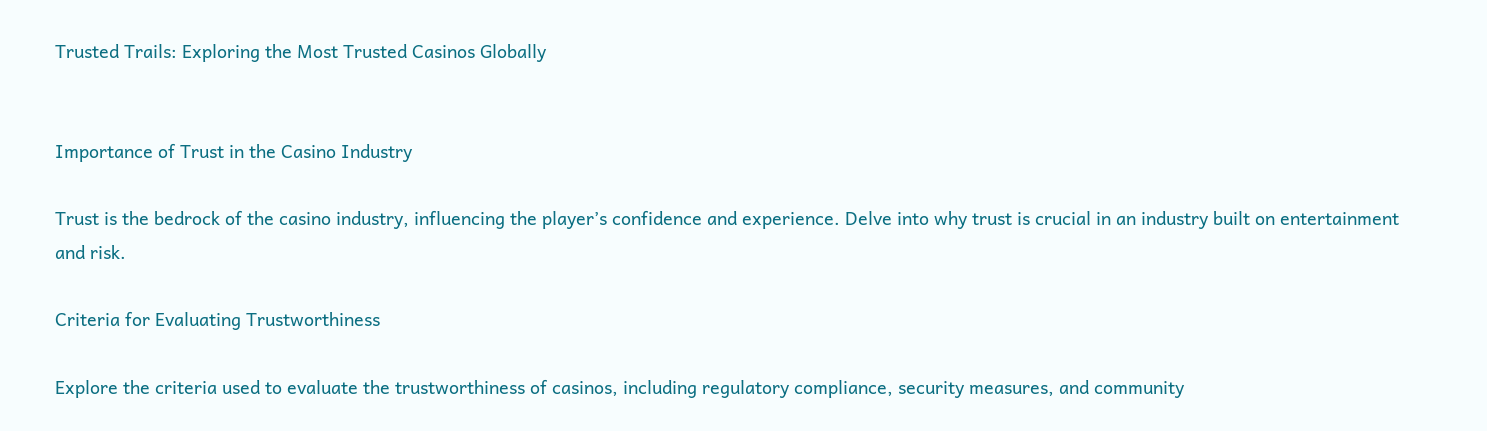Trusted Trails: Exploring the Most Trusted Casinos Globally


Importance of Trust in the Casino Industry

Trust is the bedrock of the casino industry, influencing the player’s confidence and experience. Delve into why trust is crucial in an industry built on entertainment and risk.

Criteria for Evaluating Trustworthiness

Explore the criteria used to evaluate the trustworthiness of casinos, including regulatory compliance, security measures, and community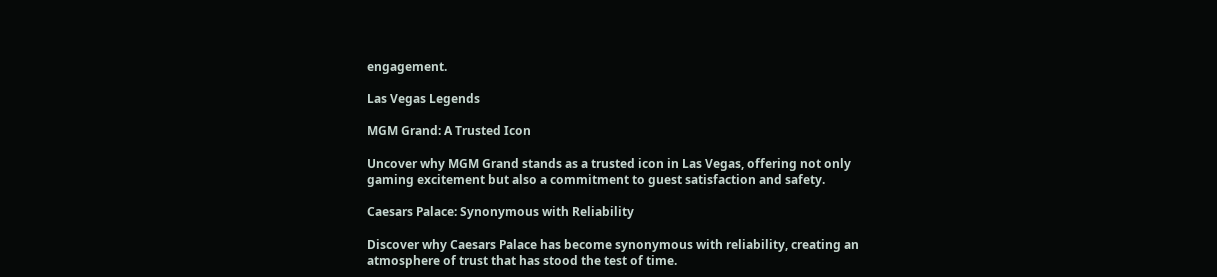engagement.

Las Vegas Legends

MGM Grand: A Trusted Icon

Uncover why MGM Grand stands as a trusted icon in Las Vegas, offering not only gaming excitement but also a commitment to guest satisfaction and safety.

Caesars Palace: Synonymous with Reliability

Discover why Caesars Palace has become synonymous with reliability, creating an atmosphere of trust that has stood the test of time.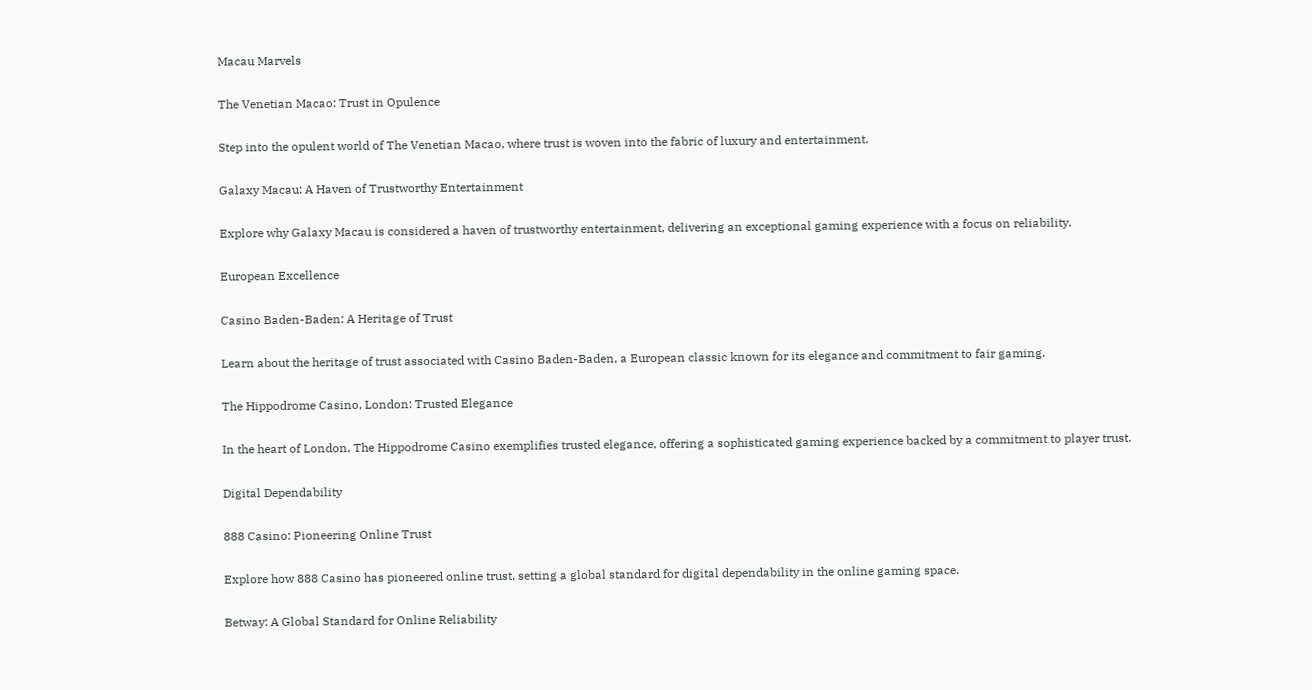Macau Marvels

The Venetian Macao: Trust in Opulence

Step into the opulent world of The Venetian Macao, where trust is woven into the fabric of luxury and entertainment.

Galaxy Macau: A Haven of Trustworthy Entertainment

Explore why Galaxy Macau is considered a haven of trustworthy entertainment, delivering an exceptional gaming experience with a focus on reliability.

European Excellence

Casino Baden-Baden: A Heritage of Trust

Learn about the heritage of trust associated with Casino Baden-Baden, a European classic known for its elegance and commitment to fair gaming.

The Hippodrome Casino, London: Trusted Elegance

In the heart of London, The Hippodrome Casino exemplifies trusted elegance, offering a sophisticated gaming experience backed by a commitment to player trust.

Digital Dependability

888 Casino: Pioneering Online Trust

Explore how 888 Casino has pioneered online trust, setting a global standard for digital dependability in the online gaming space.

Betway: A Global Standard for Online Reliability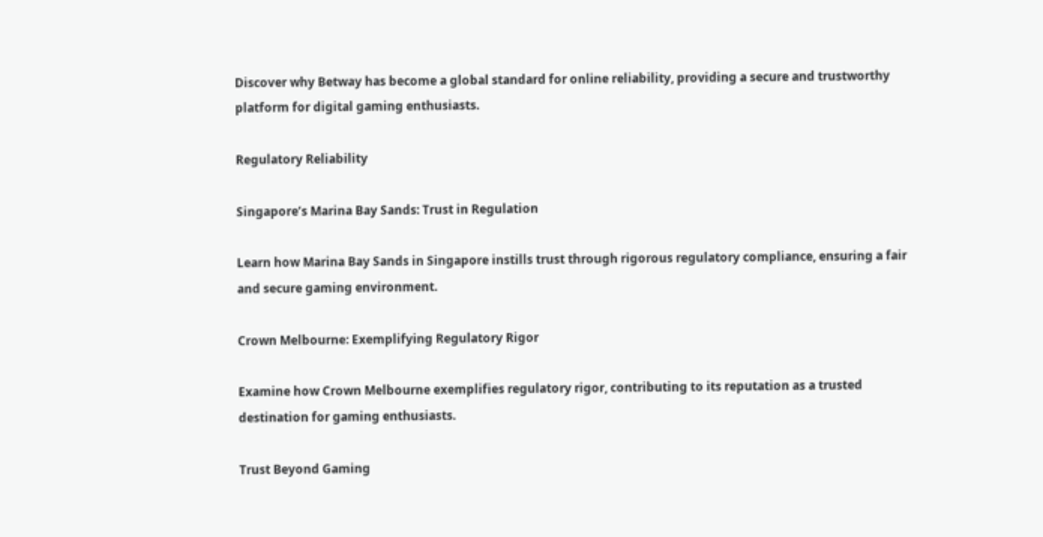Discover why Betway has become a global standard for online reliability, providing a secure and trustworthy platform for digital gaming enthusiasts.

Regulatory Reliability

Singapore’s Marina Bay Sands: Trust in Regulation

Learn how Marina Bay Sands in Singapore instills trust through rigorous regulatory compliance, ensuring a fair and secure gaming environment.

Crown Melbourne: Exemplifying Regulatory Rigor

Examine how Crown Melbourne exemplifies regulatory rigor, contributing to its reputation as a trusted destination for gaming enthusiasts.

Trust Beyond Gaming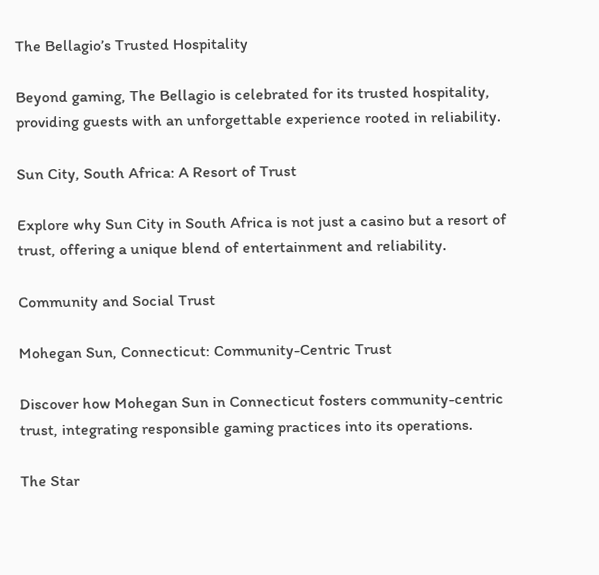The Bellagio’s Trusted Hospitality

Beyond gaming, The Bellagio is celebrated for its trusted hospitality, providing guests with an unforgettable experience rooted in reliability.

Sun City, South Africa: A Resort of Trust

Explore why Sun City in South Africa is not just a casino but a resort of trust, offering a unique blend of entertainment and reliability.

Community and Social Trust

Mohegan Sun, Connecticut: Community-Centric Trust

Discover how Mohegan Sun in Connecticut fosters community-centric trust, integrating responsible gaming practices into its operations.

The Star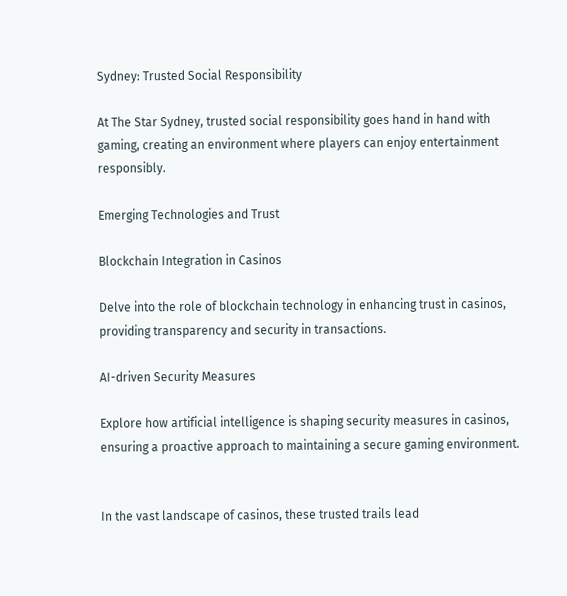Sydney: Trusted Social Responsibility

At The Star Sydney, trusted social responsibility goes hand in hand with gaming, creating an environment where players can enjoy entertainment responsibly.

Emerging Technologies and Trust

Blockchain Integration in Casinos

Delve into the role of blockchain technology in enhancing trust in casinos, providing transparency and security in transactions.

AI-driven Security Measures

Explore how artificial intelligence is shaping security measures in casinos, ensuring a proactive approach to maintaining a secure gaming environment.


In the vast landscape of casinos, these trusted trails lead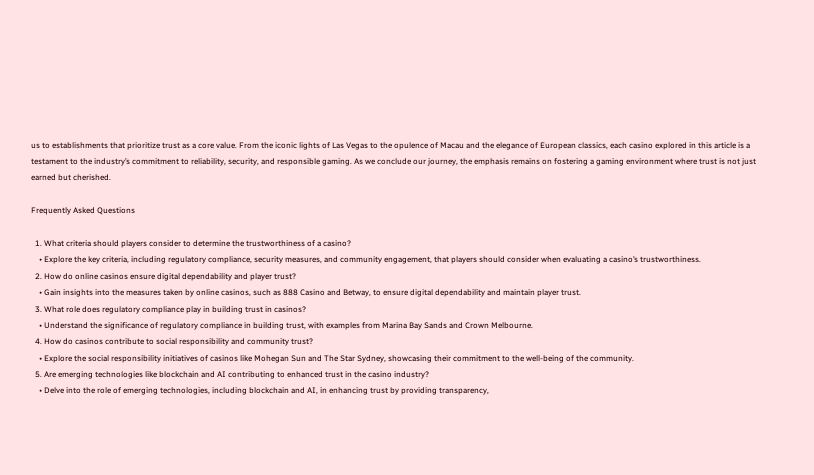us to establishments that prioritize trust as a core value. From the iconic lights of Las Vegas to the opulence of Macau and the elegance of European classics, each casino explored in this article is a testament to the industry’s commitment to reliability, security, and responsible gaming. As we conclude our journey, the emphasis remains on fostering a gaming environment where trust is not just earned but cherished.

Frequently Asked Questions

  1. What criteria should players consider to determine the trustworthiness of a casino?
    • Explore the key criteria, including regulatory compliance, security measures, and community engagement, that players should consider when evaluating a casino’s trustworthiness.
  2. How do online casinos ensure digital dependability and player trust?
    • Gain insights into the measures taken by online casinos, such as 888 Casino and Betway, to ensure digital dependability and maintain player trust.
  3. What role does regulatory compliance play in building trust in casinos?
    • Understand the significance of regulatory compliance in building trust, with examples from Marina Bay Sands and Crown Melbourne.
  4. How do casinos contribute to social responsibility and community trust?
    • Explore the social responsibility initiatives of casinos like Mohegan Sun and The Star Sydney, showcasing their commitment to the well-being of the community.
  5. Are emerging technologies like blockchain and AI contributing to enhanced trust in the casino industry?
    • Delve into the role of emerging technologies, including blockchain and AI, in enhancing trust by providing transparency,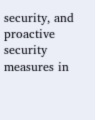security, and proactive security measures in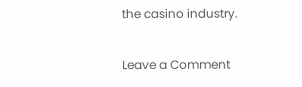the casino industry.

Leave a Comment